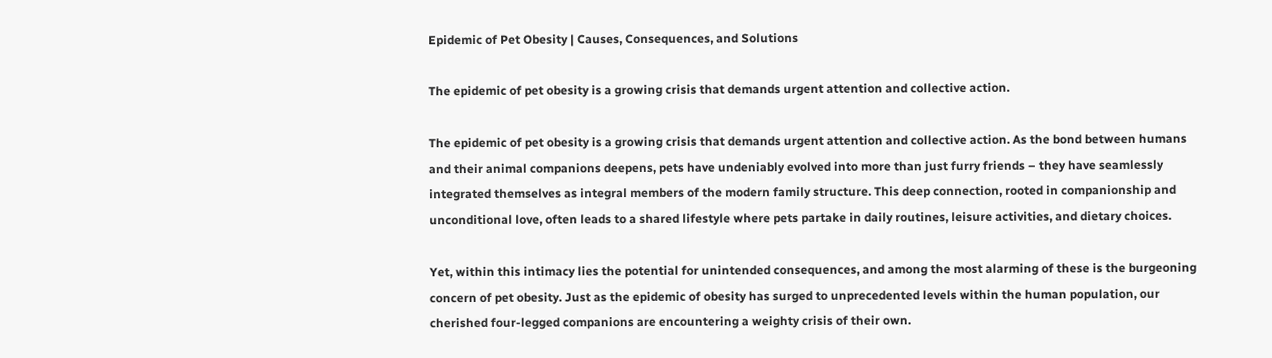Epidemic of Pet Obesity | Causes, Consequences, and Solutions

The epidemic of pet obesity is a growing crisis that demands urgent attention and collective action.

The epidemic of pet obesity is a growing crisis that demands urgent attention and collective action. As the bond between humans and their animal companions deepens, pets have undeniably evolved into more than just furry friends – they have seamlessly integrated themselves as integral members of the modern family structure. This deep connection, rooted in companionship and unconditional love, often leads to a shared lifestyle where pets partake in daily routines, leisure activities, and dietary choices.

Yet, within this intimacy lies the potential for unintended consequences, and among the most alarming of these is the burgeoning concern of pet obesity. Just as the epidemic of obesity has surged to unprecedented levels within the human population, our cherished four-legged companions are encountering a weighty crisis of their own.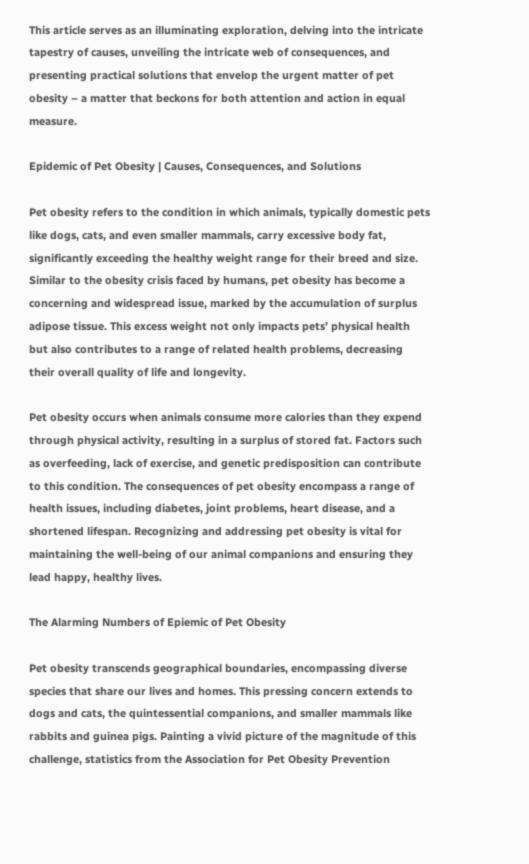This article serves as an illuminating exploration, delving into the intricate tapestry of causes, unveiling the intricate web of consequences, and presenting practical solutions that envelop the urgent matter of pet obesity – a matter that beckons for both attention and action in equal measure.

Epidemic of Pet Obesity | Causes, Consequences, and Solutions

Pet obesity refers to the condition in which animals, typically domestic pets like dogs, cats, and even smaller mammals, carry excessive body fat, significantly exceeding the healthy weight range for their breed and size. Similar to the obesity crisis faced by humans, pet obesity has become a concerning and widespread issue, marked by the accumulation of surplus adipose tissue. This excess weight not only impacts pets’ physical health but also contributes to a range of related health problems, decreasing their overall quality of life and longevity.

Pet obesity occurs when animals consume more calories than they expend through physical activity, resulting in a surplus of stored fat. Factors such as overfeeding, lack of exercise, and genetic predisposition can contribute to this condition. The consequences of pet obesity encompass a range of health issues, including diabetes, joint problems, heart disease, and a shortened lifespan. Recognizing and addressing pet obesity is vital for maintaining the well-being of our animal companions and ensuring they lead happy, healthy lives.

The Alarming Numbers of Epiemic of Pet Obesity

Pet obesity transcends geographical boundaries, encompassing diverse species that share our lives and homes. This pressing concern extends to dogs and cats, the quintessential companions, and smaller mammals like rabbits and guinea pigs. Painting a vivid picture of the magnitude of this challenge, statistics from the Association for Pet Obesity Prevention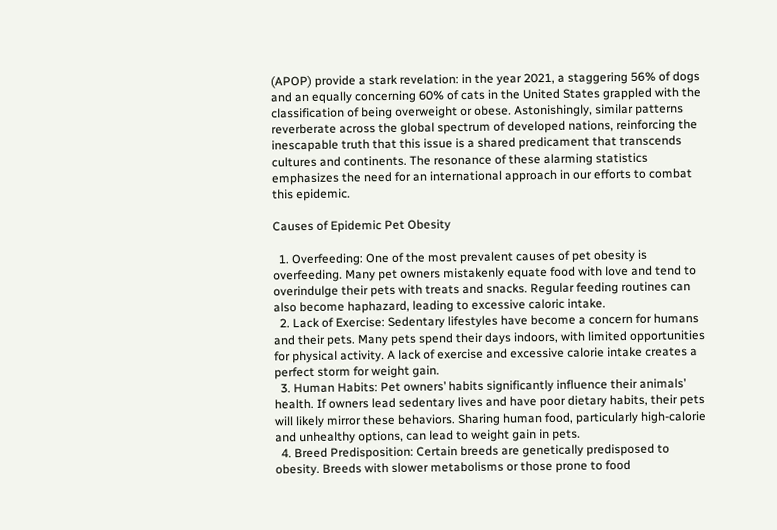(APOP) provide a stark revelation: in the year 2021, a staggering 56% of dogs and an equally concerning 60% of cats in the United States grappled with the classification of being overweight or obese. Astonishingly, similar patterns reverberate across the global spectrum of developed nations, reinforcing the inescapable truth that this issue is a shared predicament that transcends cultures and continents. The resonance of these alarming statistics emphasizes the need for an international approach in our efforts to combat this epidemic.

Causes of Epidemic Pet Obesity

  1. Overfeeding: One of the most prevalent causes of pet obesity is overfeeding. Many pet owners mistakenly equate food with love and tend to overindulge their pets with treats and snacks. Regular feeding routines can also become haphazard, leading to excessive caloric intake.
  2. Lack of Exercise: Sedentary lifestyles have become a concern for humans and their pets. Many pets spend their days indoors, with limited opportunities for physical activity. A lack of exercise and excessive calorie intake creates a perfect storm for weight gain.
  3. Human Habits: Pet owners’ habits significantly influence their animals’ health. If owners lead sedentary lives and have poor dietary habits, their pets will likely mirror these behaviors. Sharing human food, particularly high-calorie and unhealthy options, can lead to weight gain in pets.
  4. Breed Predisposition: Certain breeds are genetically predisposed to obesity. Breeds with slower metabolisms or those prone to food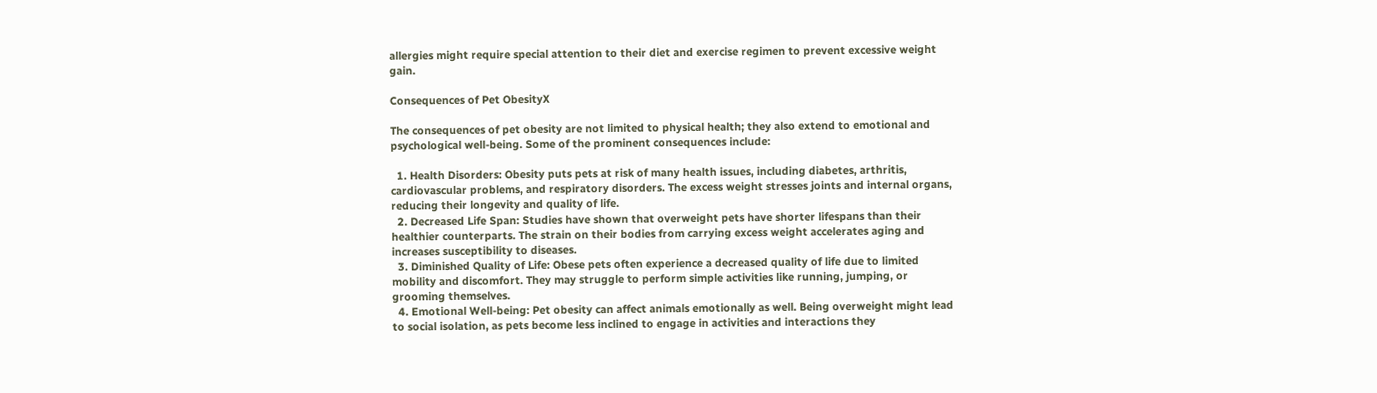allergies might require special attention to their diet and exercise regimen to prevent excessive weight gain.

Consequences of Pet ObesityX

The consequences of pet obesity are not limited to physical health; they also extend to emotional and psychological well-being. Some of the prominent consequences include:

  1. Health Disorders: Obesity puts pets at risk of many health issues, including diabetes, arthritis, cardiovascular problems, and respiratory disorders. The excess weight stresses joints and internal organs, reducing their longevity and quality of life.
  2. Decreased Life Span: Studies have shown that overweight pets have shorter lifespans than their healthier counterparts. The strain on their bodies from carrying excess weight accelerates aging and increases susceptibility to diseases.
  3. Diminished Quality of Life: Obese pets often experience a decreased quality of life due to limited mobility and discomfort. They may struggle to perform simple activities like running, jumping, or grooming themselves.
  4. Emotional Well-being: Pet obesity can affect animals emotionally as well. Being overweight might lead to social isolation, as pets become less inclined to engage in activities and interactions they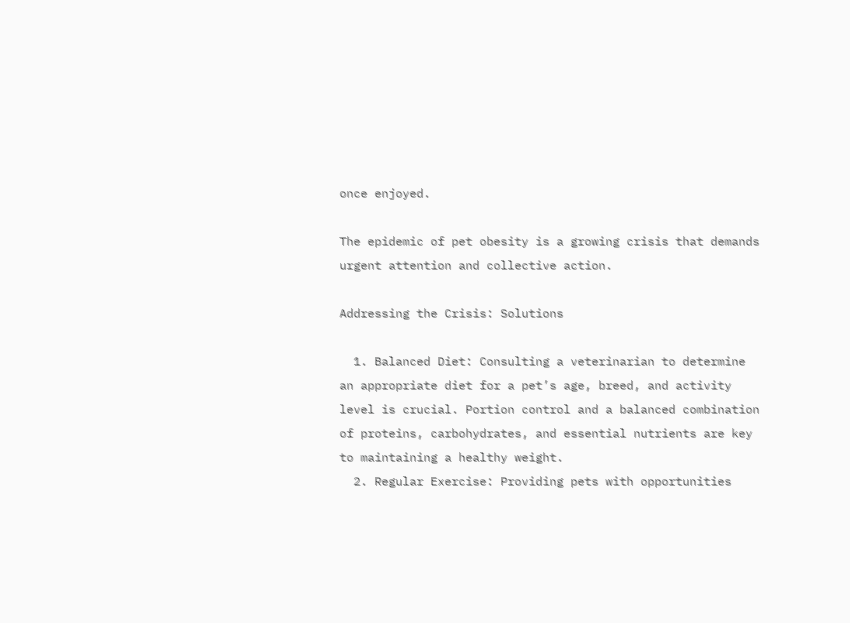once enjoyed.

The epidemic of pet obesity is a growing crisis that demands urgent attention and collective action.

Addressing the Crisis: Solutions

  1. Balanced Diet: Consulting a veterinarian to determine an appropriate diet for a pet’s age, breed, and activity level is crucial. Portion control and a balanced combination of proteins, carbohydrates, and essential nutrients are key to maintaining a healthy weight.
  2. Regular Exercise: Providing pets with opportunities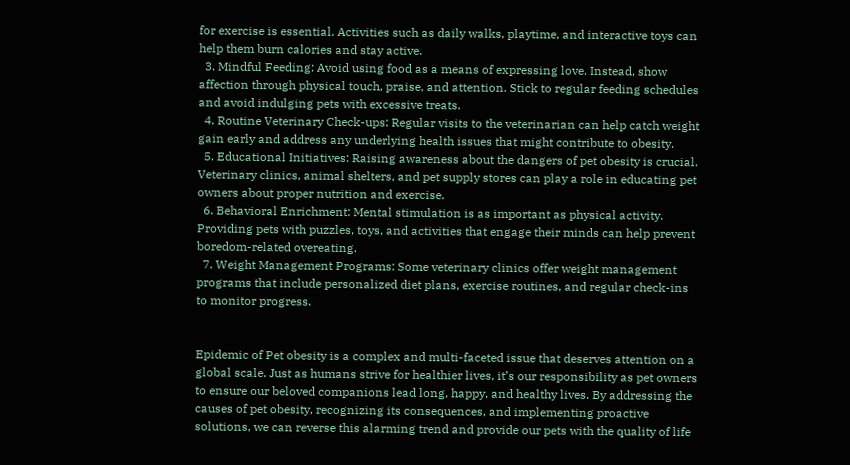for exercise is essential. Activities such as daily walks, playtime, and interactive toys can help them burn calories and stay active.
  3. Mindful Feeding: Avoid using food as a means of expressing love. Instead, show affection through physical touch, praise, and attention. Stick to regular feeding schedules and avoid indulging pets with excessive treats.
  4. Routine Veterinary Check-ups: Regular visits to the veterinarian can help catch weight gain early and address any underlying health issues that might contribute to obesity.
  5. Educational Initiatives: Raising awareness about the dangers of pet obesity is crucial. Veterinary clinics, animal shelters, and pet supply stores can play a role in educating pet owners about proper nutrition and exercise.
  6. Behavioral Enrichment: Mental stimulation is as important as physical activity. Providing pets with puzzles, toys, and activities that engage their minds can help prevent boredom-related overeating.
  7. Weight Management Programs: Some veterinary clinics offer weight management programs that include personalized diet plans, exercise routines, and regular check-ins to monitor progress.


Epidemic of Pet obesity is a complex and multi-faceted issue that deserves attention on a global scale. Just as humans strive for healthier lives, it’s our responsibility as pet owners to ensure our beloved companions lead long, happy, and healthy lives. By addressing the causes of pet obesity, recognizing its consequences, and implementing proactive solutions, we can reverse this alarming trend and provide our pets with the quality of life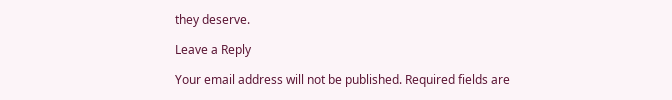they deserve.

Leave a Reply

Your email address will not be published. Required fields are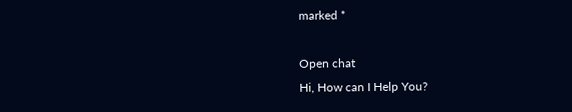marked *

Open chat
Hi, How can I Help You?